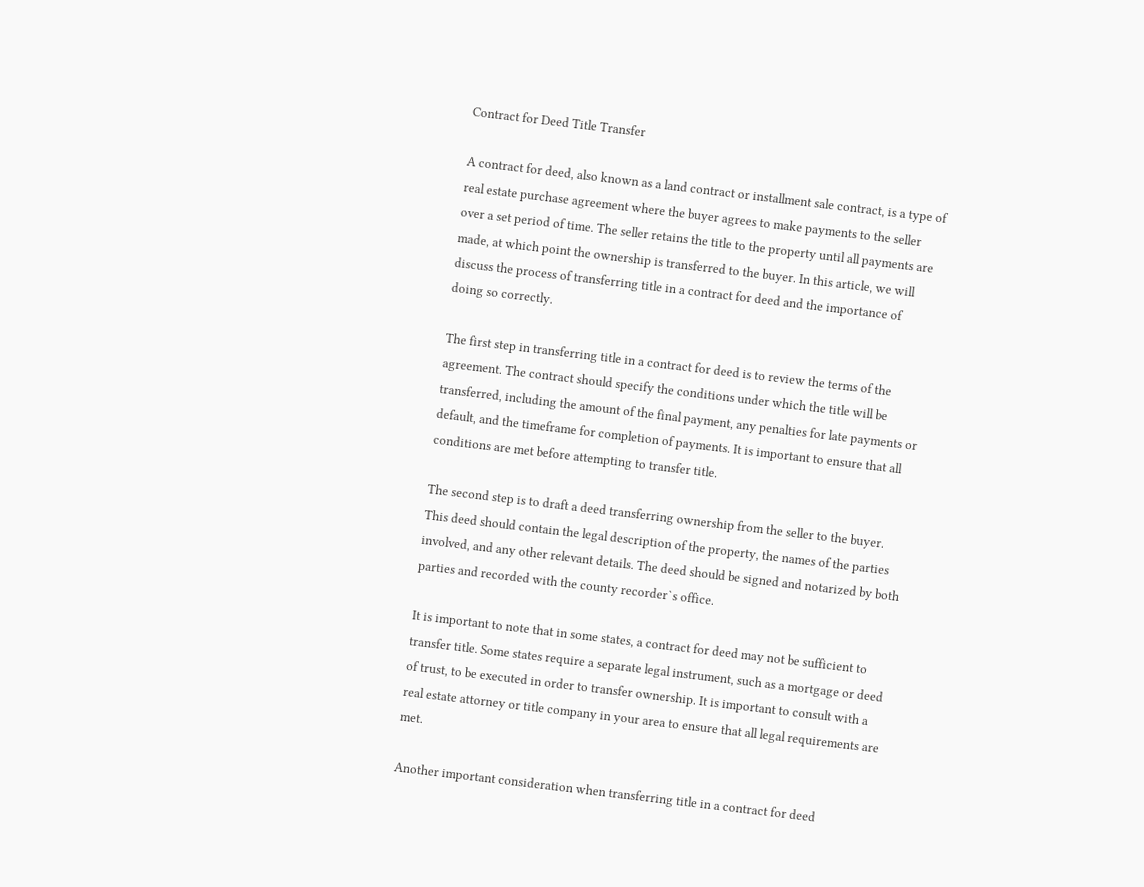Contract for Deed Title Transfer

A contract for deed, also known as a land contract or installment sale contract, is a type of real estate purchase agreement where the buyer agrees to make payments to the seller over a set period of time. The seller retains the title to the property until all payments are made, at which point the ownership is transferred to the buyer. In this article, we will discuss the process of transferring title in a contract for deed and the importance of doing so correctly.

The first step in transferring title in a contract for deed is to review the terms of the agreement. The contract should specify the conditions under which the title will be transferred, including the amount of the final payment, any penalties for late payments or default, and the timeframe for completion of payments. It is important to ensure that all conditions are met before attempting to transfer title.

The second step is to draft a deed transferring ownership from the seller to the buyer. This deed should contain the legal description of the property, the names of the parties involved, and any other relevant details. The deed should be signed and notarized by both parties and recorded with the county recorder`s office.

It is important to note that in some states, a contract for deed may not be sufficient to transfer title. Some states require a separate legal instrument, such as a mortgage or deed of trust, to be executed in order to transfer ownership. It is important to consult with a real estate attorney or title company in your area to ensure that all legal requirements are met.

Another important consideration when transferring title in a contract for deed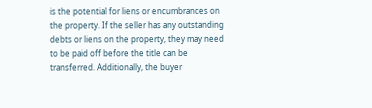is the potential for liens or encumbrances on the property. If the seller has any outstanding debts or liens on the property, they may need to be paid off before the title can be transferred. Additionally, the buyer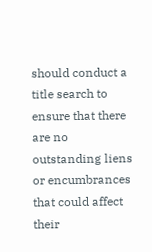should conduct a title search to ensure that there are no outstanding liens or encumbrances that could affect their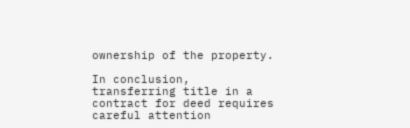ownership of the property.

In conclusion, transferring title in a contract for deed requires careful attention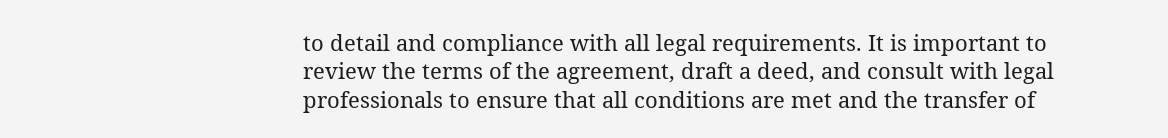to detail and compliance with all legal requirements. It is important to review the terms of the agreement, draft a deed, and consult with legal professionals to ensure that all conditions are met and the transfer of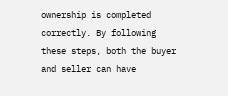ownership is completed correctly. By following these steps, both the buyer and seller can have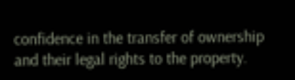confidence in the transfer of ownership and their legal rights to the property.